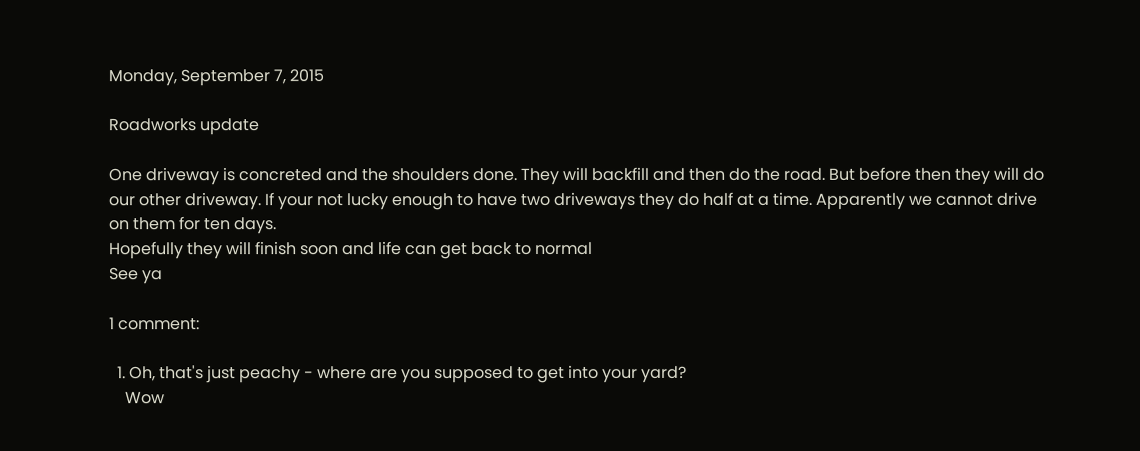Monday, September 7, 2015

Roadworks update

One driveway is concreted and the shoulders done. They will backfill and then do the road. But before then they will do our other driveway. If your not lucky enough to have two driveways they do half at a time. Apparently we cannot drive on them for ten days.
Hopefully they will finish soon and life can get back to normal
See ya

1 comment:

  1. Oh, that's just peachy - where are you supposed to get into your yard?
    Wow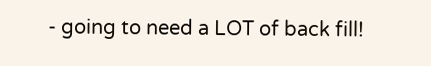- going to need a LOT of back fill!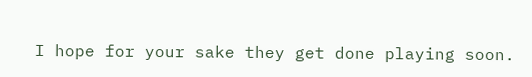I hope for your sake they get done playing soon.